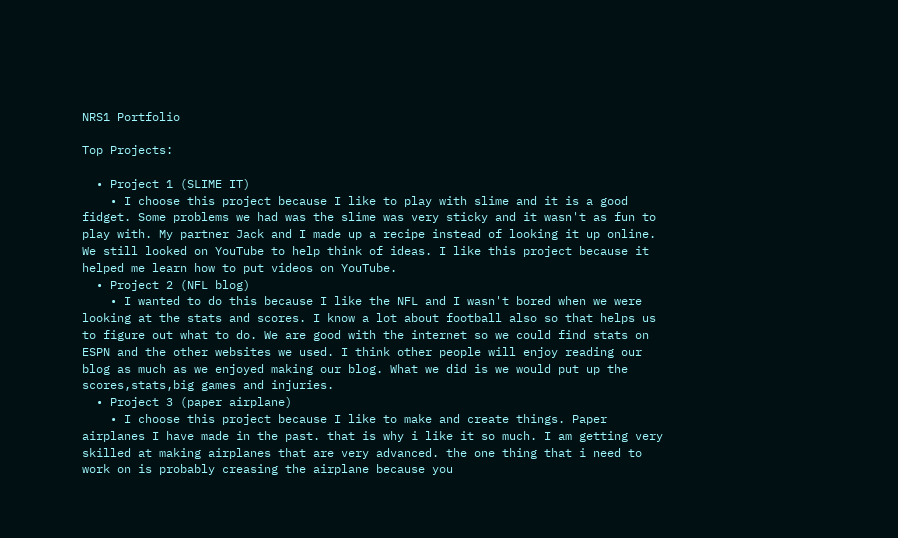NRS1 Portfolio

Top Projects:

  • Project 1 (SLIME IT)
    • I choose this project because I like to play with slime and it is a good fidget. Some problems we had was the slime was very sticky and it wasn't as fun to play with. My partner Jack and I made up a recipe instead of looking it up online. We still looked on YouTube to help think of ideas. I like this project because it helped me learn how to put videos on YouTube.
  • Project 2 (NFL blog)
    • I wanted to do this because I like the NFL and I wasn't bored when we were looking at the stats and scores. I know a lot about football also so that helps us to figure out what to do. We are good with the internet so we could find stats on ESPN and the other websites we used. I think other people will enjoy reading our blog as much as we enjoyed making our blog. What we did is we would put up the scores,stats,big games and injuries.
  • Project 3 (paper airplane)
    • I choose this project because I like to make and create things. Paper airplanes I have made in the past. that is why i like it so much. I am getting very skilled at making airplanes that are very advanced. the one thing that i need to work on is probably creasing the airplane because you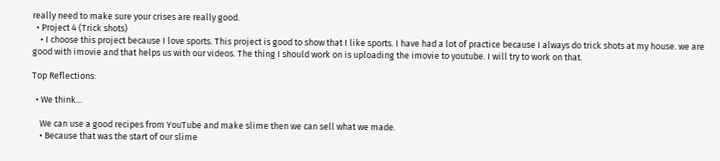really need to make sure your crises are really good.
  • Project 4 (Trick shots)
    • I choose this project because I love sports. This project is good to show that I like sports. I have had a lot of practice because I always do trick shots at my house. we are good with imovie and that helps us with our videos. The thing I should work on is uploading the imovie to youtube. I will try to work on that.

Top Reflections:

  • We think...

    We can use a good recipes from YouTube and make slime then we can sell what we made.
    • Because that was the start of our slime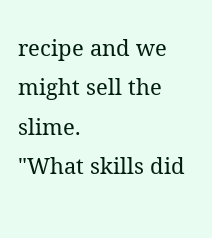recipe and we might sell the slime.
"What skills did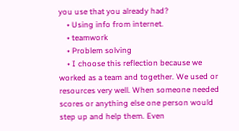you use that you already had?
    • Using info from internet.
    • teamwork
    • Problem solving
    • I choose this reflection because we worked as a team and together. We used or resources very well. When someone needed scores or anything else one person would step up and help them. Even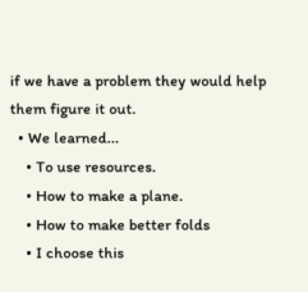if we have a problem they would help them figure it out.
  • We learned...
    • To use resources.
    • How to make a plane.
    • How to make better folds
    • I choose this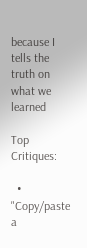because I tells the truth on what we learned

Top Critiques:

  • "Copy/paste a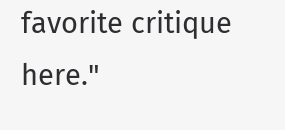favorite critique here."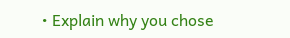• Explain why you chose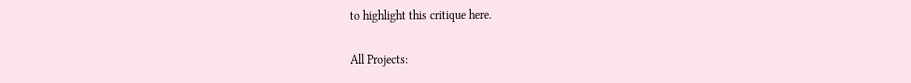to highlight this critique here.

All Projects: